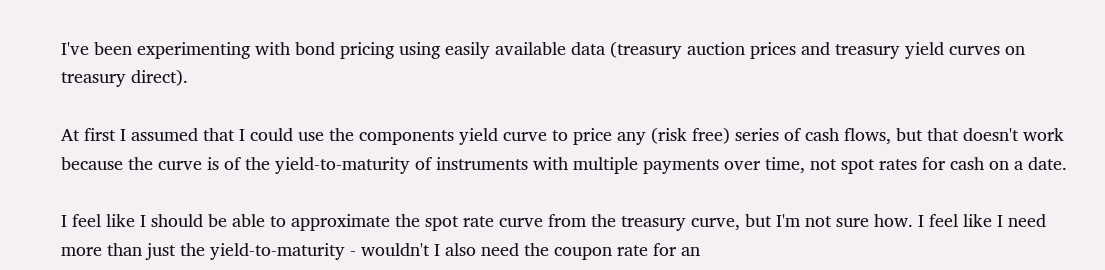I've been experimenting with bond pricing using easily available data (treasury auction prices and treasury yield curves on treasury direct).

At first I assumed that I could use the components yield curve to price any (risk free) series of cash flows, but that doesn't work because the curve is of the yield-to-maturity of instruments with multiple payments over time, not spot rates for cash on a date.

I feel like I should be able to approximate the spot rate curve from the treasury curve, but I'm not sure how. I feel like I need more than just the yield-to-maturity - wouldn't I also need the coupon rate for an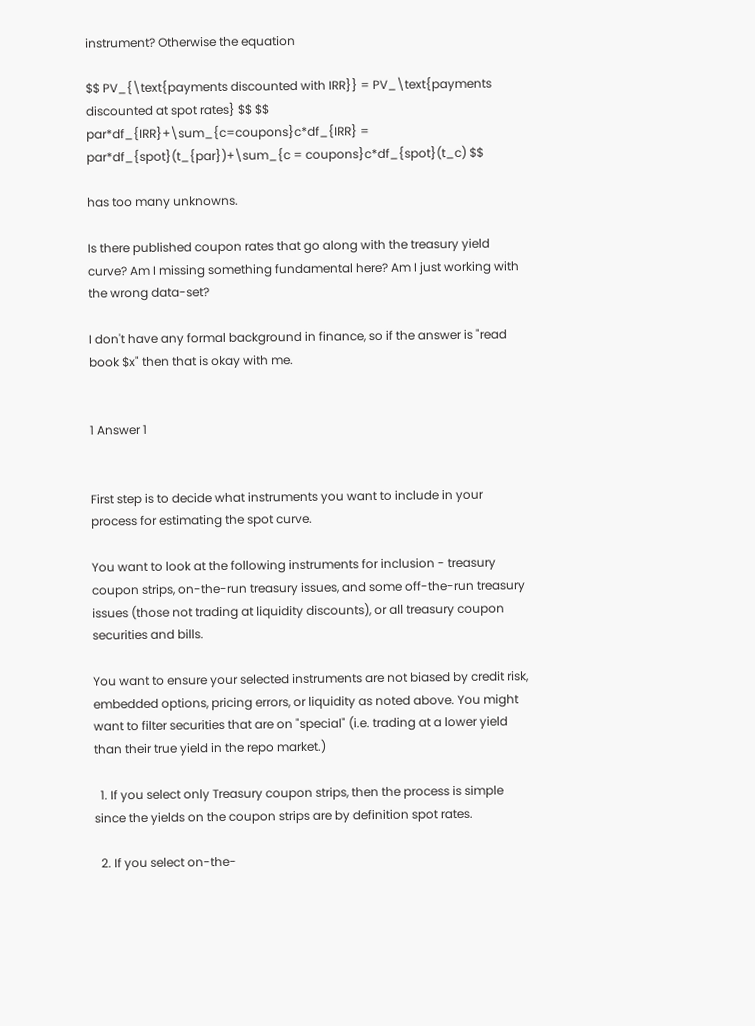instrument? Otherwise the equation

$$ PV_{\text{payments discounted with IRR}} = PV_\text{payments discounted at spot rates} $$ $$ par*df_{IRR}+\sum_{c=coupons}c*df_{IRR} = par*df_{spot}(t_{par})+\sum_{c = coupons}c*df_{spot}(t_c) $$

has too many unknowns.

Is there published coupon rates that go along with the treasury yield curve? Am I missing something fundamental here? Am I just working with the wrong data-set?

I don't have any formal background in finance, so if the answer is "read book $x" then that is okay with me.


1 Answer 1


First step is to decide what instruments you want to include in your process for estimating the spot curve.

You want to look at the following instruments for inclusion - treasury coupon strips, on-the-run treasury issues, and some off-the-run treasury issues (those not trading at liquidity discounts), or all treasury coupon securities and bills.

You want to ensure your selected instruments are not biased by credit risk, embedded options, pricing errors, or liquidity as noted above. You might want to filter securities that are on "special" (i.e. trading at a lower yield than their true yield in the repo market.)

  1. If you select only Treasury coupon strips, then the process is simple since the yields on the coupon strips are by definition spot rates.

  2. If you select on-the-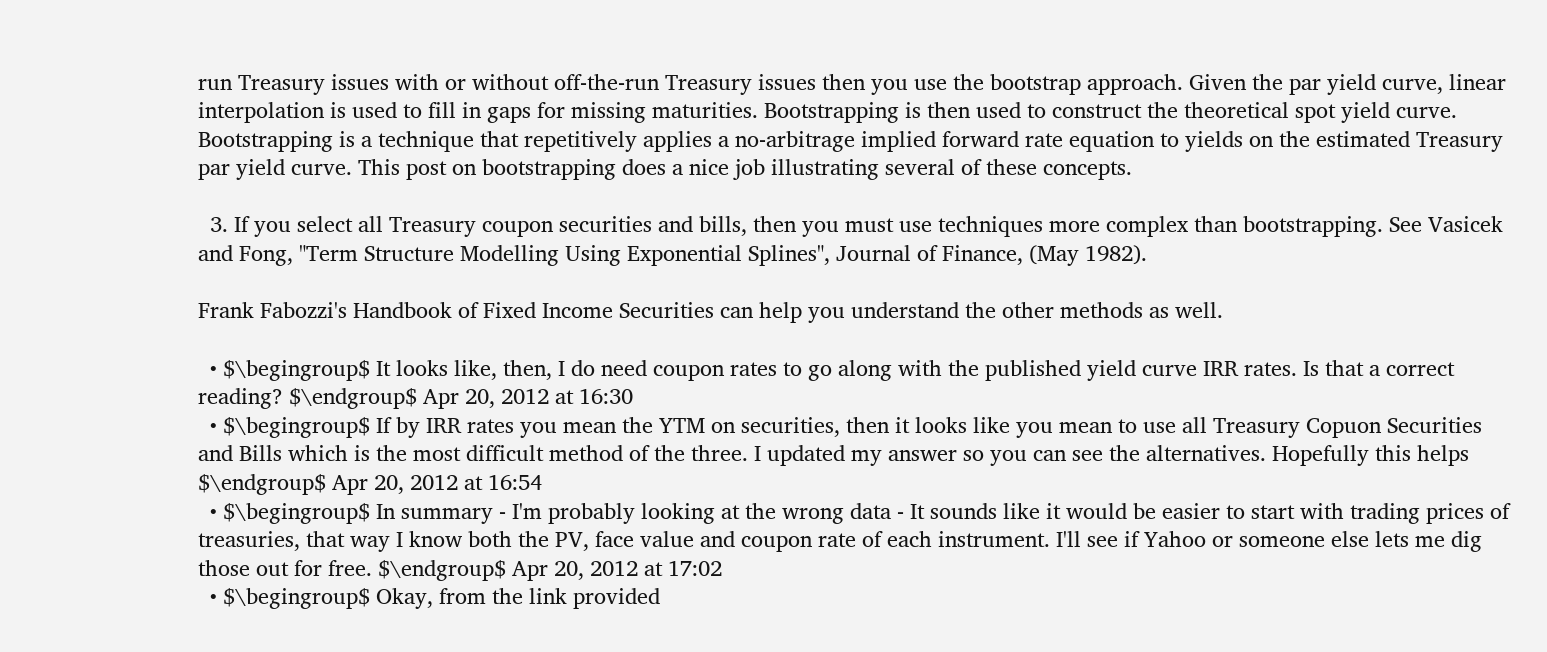run Treasury issues with or without off-the-run Treasury issues then you use the bootstrap approach. Given the par yield curve, linear interpolation is used to fill in gaps for missing maturities. Bootstrapping is then used to construct the theoretical spot yield curve. Bootstrapping is a technique that repetitively applies a no-arbitrage implied forward rate equation to yields on the estimated Treasury par yield curve. This post on bootstrapping does a nice job illustrating several of these concepts.

  3. If you select all Treasury coupon securities and bills, then you must use techniques more complex than bootstrapping. See Vasicek and Fong, "Term Structure Modelling Using Exponential Splines", Journal of Finance, (May 1982).

Frank Fabozzi's Handbook of Fixed Income Securities can help you understand the other methods as well.

  • $\begingroup$ It looks like, then, I do need coupon rates to go along with the published yield curve IRR rates. Is that a correct reading? $\endgroup$ Apr 20, 2012 at 16:30
  • $\begingroup$ If by IRR rates you mean the YTM on securities, then it looks like you mean to use all Treasury Copuon Securities and Bills which is the most difficult method of the three. I updated my answer so you can see the alternatives. Hopefully this helps $\endgroup$ Apr 20, 2012 at 16:54
  • $\begingroup$ In summary - I'm probably looking at the wrong data - It sounds like it would be easier to start with trading prices of treasuries, that way I know both the PV, face value and coupon rate of each instrument. I'll see if Yahoo or someone else lets me dig those out for free. $\endgroup$ Apr 20, 2012 at 17:02
  • $\begingroup$ Okay, from the link provided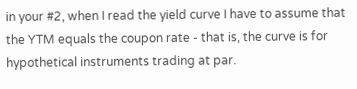in your #2, when I read the yield curve I have to assume that the YTM equals the coupon rate - that is, the curve is for hypothetical instruments trading at par.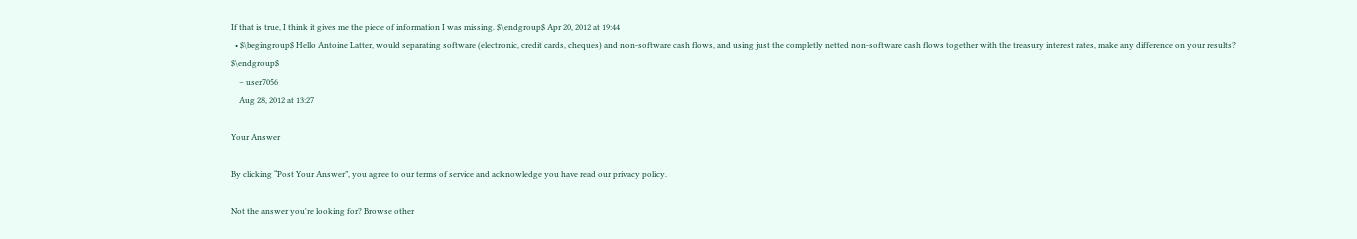If that is true, I think it gives me the piece of information I was missing. $\endgroup$ Apr 20, 2012 at 19:44
  • $\begingroup$ Hello Antoine Latter, would separating software (electronic, credit cards, cheques) and non-software cash flows, and using just the completly netted non-software cash flows together with the treasury interest rates, make any difference on your results? $\endgroup$
    – user7056
    Aug 28, 2012 at 13:27

Your Answer

By clicking “Post Your Answer”, you agree to our terms of service and acknowledge you have read our privacy policy.

Not the answer you're looking for? Browse other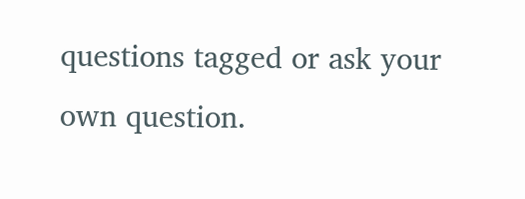questions tagged or ask your own question.